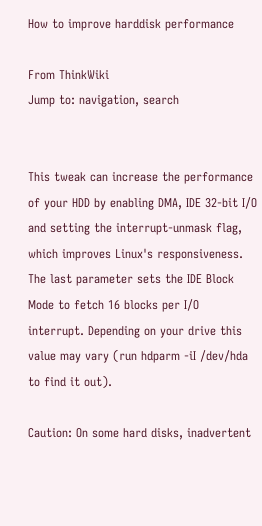How to improve harddisk performance

From ThinkWiki
Jump to: navigation, search


This tweak can increase the performance of your HDD by enabling DMA, IDE 32-bit I/O and setting the interrupt-unmask flag, which improves Linux's responsiveness. The last parameter sets the IDE Block Mode to fetch 16 blocks per I/O interrupt. Depending on your drive this value may vary (run hdparm -iI /dev/hda to find it out).

Caution: On some hard disks, inadvertent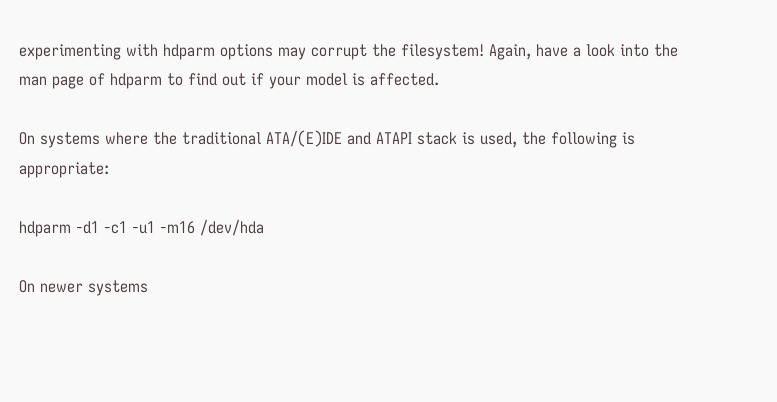experimenting with hdparm options may corrupt the filesystem! Again, have a look into the man page of hdparm to find out if your model is affected.

On systems where the traditional ATA/(E)IDE and ATAPI stack is used, the following is appropriate:

hdparm -d1 -c1 -u1 -m16 /dev/hda

On newer systems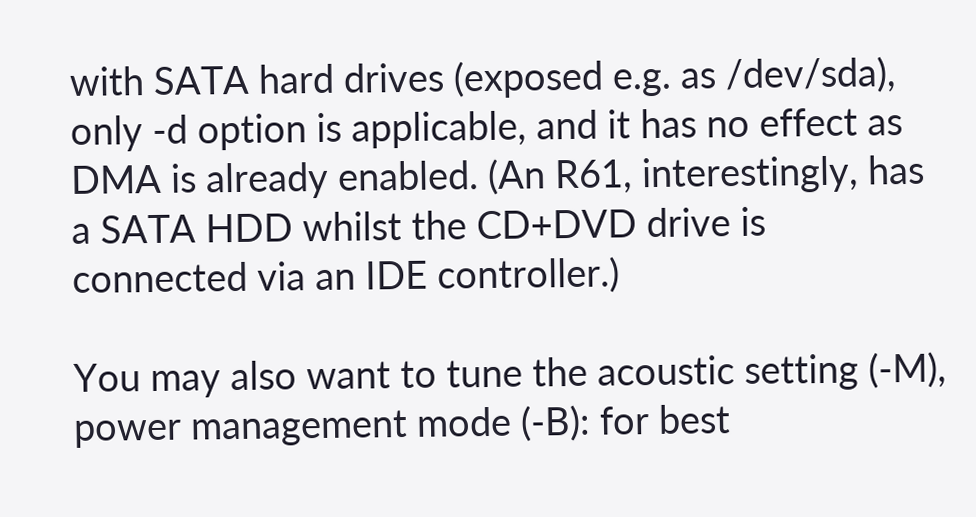with SATA hard drives (exposed e.g. as /dev/sda), only -d option is applicable, and it has no effect as DMA is already enabled. (An R61, interestingly, has a SATA HDD whilst the CD+DVD drive is connected via an IDE controller.)

You may also want to tune the acoustic setting (-M), power management mode (-B): for best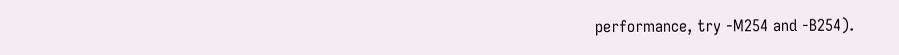performance, try -M254 and -B254).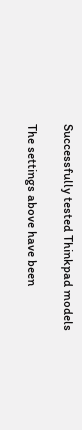Successfully tested Thinkpad models

The settings above have been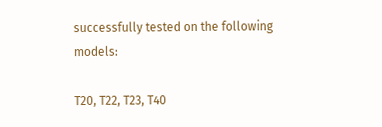successfully tested on the following models:

T20, T22, T23, T40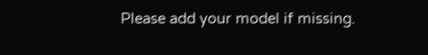Please add your model if missing.